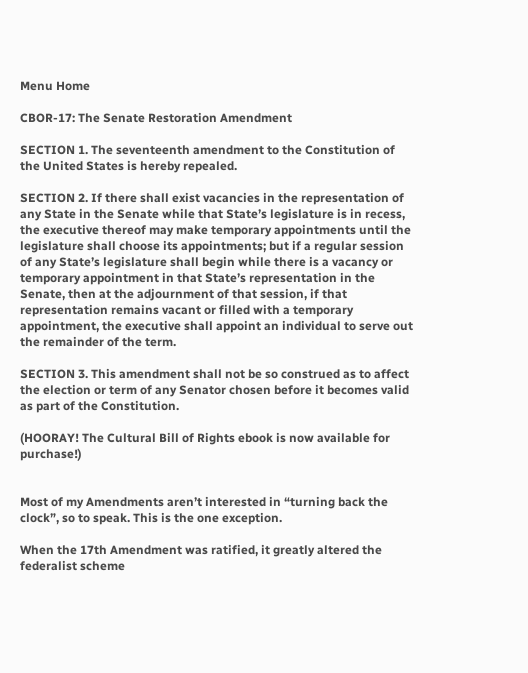Menu Home

CBOR-17: The Senate Restoration Amendment

SECTION 1. The seventeenth amendment to the Constitution of the United States is hereby repealed.

SECTION 2. If there shall exist vacancies in the representation of any State in the Senate while that State’s legislature is in recess, the executive thereof may make temporary appointments until the legislature shall choose its appointments; but if a regular session of any State’s legislature shall begin while there is a vacancy or temporary appointment in that State’s representation in the Senate, then at the adjournment of that session, if that representation remains vacant or filled with a temporary appointment, the executive shall appoint an individual to serve out the remainder of the term.

SECTION 3. This amendment shall not be so construed as to affect the election or term of any Senator chosen before it becomes valid as part of the Constitution.

(HOORAY! The Cultural Bill of Rights ebook is now available for purchase!)


Most of my Amendments aren’t interested in “turning back the clock”, so to speak. This is the one exception.

When the 17th Amendment was ratified, it greatly altered the federalist scheme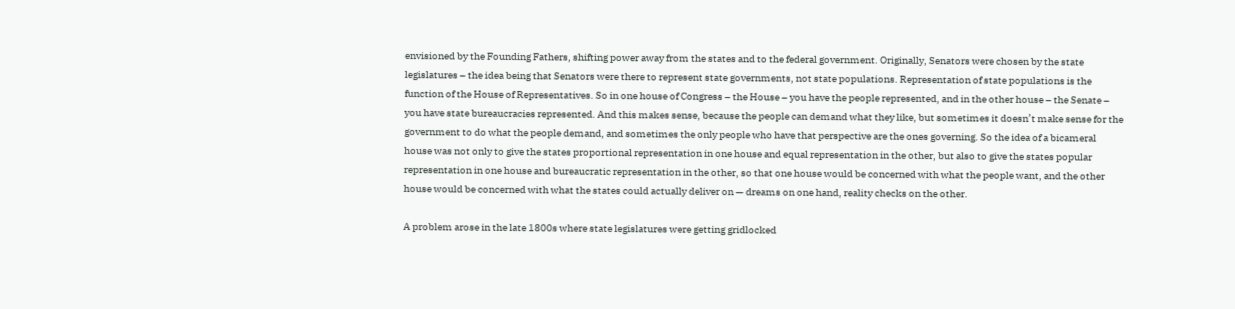envisioned by the Founding Fathers, shifting power away from the states and to the federal government. Originally, Senators were chosen by the state legislatures – the idea being that Senators were there to represent state governments, not state populations. Representation of state populations is the function of the House of Representatives. So in one house of Congress – the House – you have the people represented, and in the other house – the Senate – you have state bureaucracies represented. And this makes sense, because the people can demand what they like, but sometimes it doesn’t make sense for the government to do what the people demand, and sometimes the only people who have that perspective are the ones governing. So the idea of a bicameral house was not only to give the states proportional representation in one house and equal representation in the other, but also to give the states popular representation in one house and bureaucratic representation in the other, so that one house would be concerned with what the people want, and the other house would be concerned with what the states could actually deliver on — dreams on one hand, reality checks on the other.

A problem arose in the late 1800s where state legislatures were getting gridlocked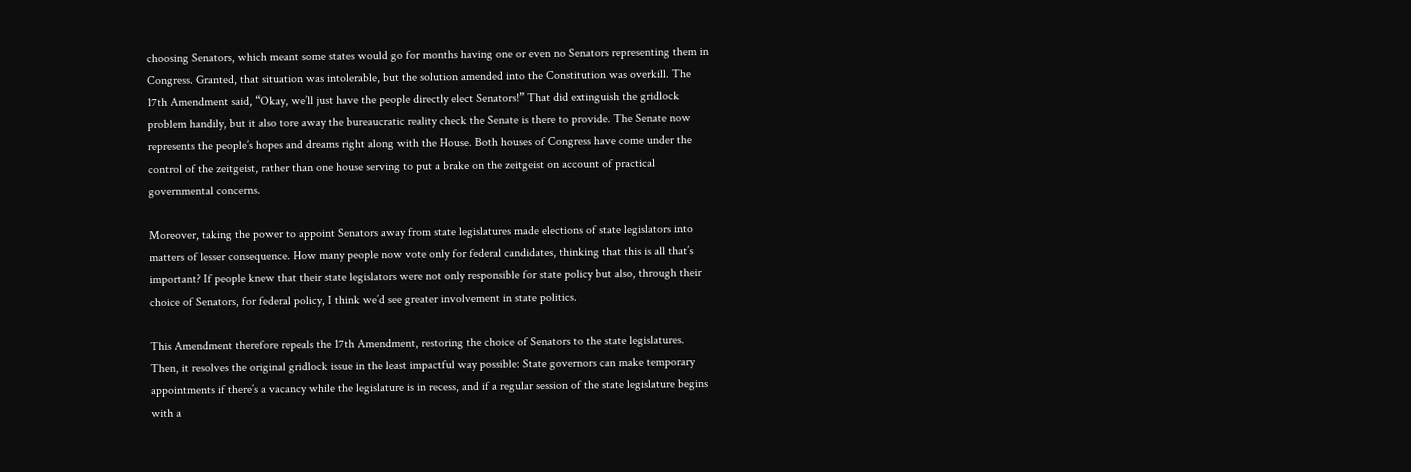choosing Senators, which meant some states would go for months having one or even no Senators representing them in Congress. Granted, that situation was intolerable, but the solution amended into the Constitution was overkill. The 17th Amendment said, “Okay, we’ll just have the people directly elect Senators!” That did extinguish the gridlock problem handily, but it also tore away the bureaucratic reality check the Senate is there to provide. The Senate now represents the people’s hopes and dreams right along with the House. Both houses of Congress have come under the control of the zeitgeist, rather than one house serving to put a brake on the zeitgeist on account of practical governmental concerns.

Moreover, taking the power to appoint Senators away from state legislatures made elections of state legislators into matters of lesser consequence. How many people now vote only for federal candidates, thinking that this is all that’s important? If people knew that their state legislators were not only responsible for state policy but also, through their choice of Senators, for federal policy, I think we’d see greater involvement in state politics.

This Amendment therefore repeals the 17th Amendment, restoring the choice of Senators to the state legislatures. Then, it resolves the original gridlock issue in the least impactful way possible: State governors can make temporary appointments if there’s a vacancy while the legislature is in recess, and if a regular session of the state legislature begins with a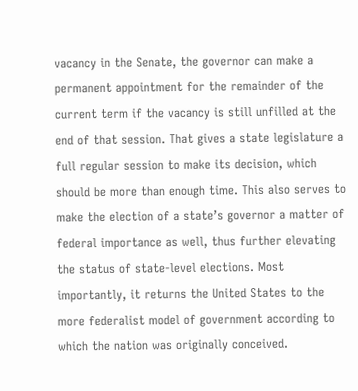vacancy in the Senate, the governor can make a permanent appointment for the remainder of the current term if the vacancy is still unfilled at the end of that session. That gives a state legislature a full regular session to make its decision, which should be more than enough time. This also serves to make the election of a state’s governor a matter of federal importance as well, thus further elevating the status of state-level elections. Most importantly, it returns the United States to the more federalist model of government according to which the nation was originally conceived.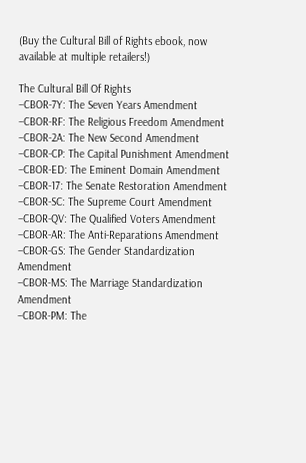(Buy the Cultural Bill of Rights ebook, now available at multiple retailers!)

The Cultural Bill Of Rights
–CBOR-7Y: The Seven Years Amendment
–CBOR-RF: The Religious Freedom Amendment
–CBOR-2A: The New Second Amendment
–CBOR-CP: The Capital Punishment Amendment
–CBOR-ED: The Eminent Domain Amendment
–CBOR-17: The Senate Restoration Amendment
–CBOR-SC: The Supreme Court Amendment
–CBOR-QV: The Qualified Voters Amendment
–CBOR-AR: The Anti-Reparations Amendment
–CBOR-GS: The Gender Standardization Amendment
–CBOR-MS: The Marriage Standardization Amendment
–CBOR-PM: The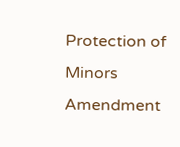Protection of Minors Amendment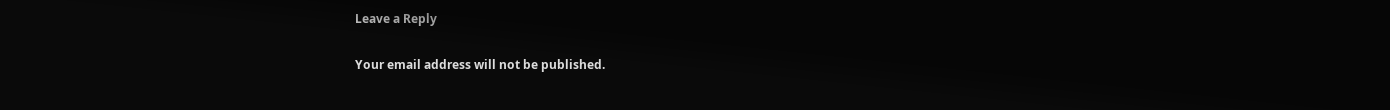Leave a Reply

Your email address will not be published.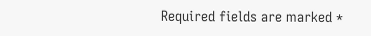Required fields are marked *